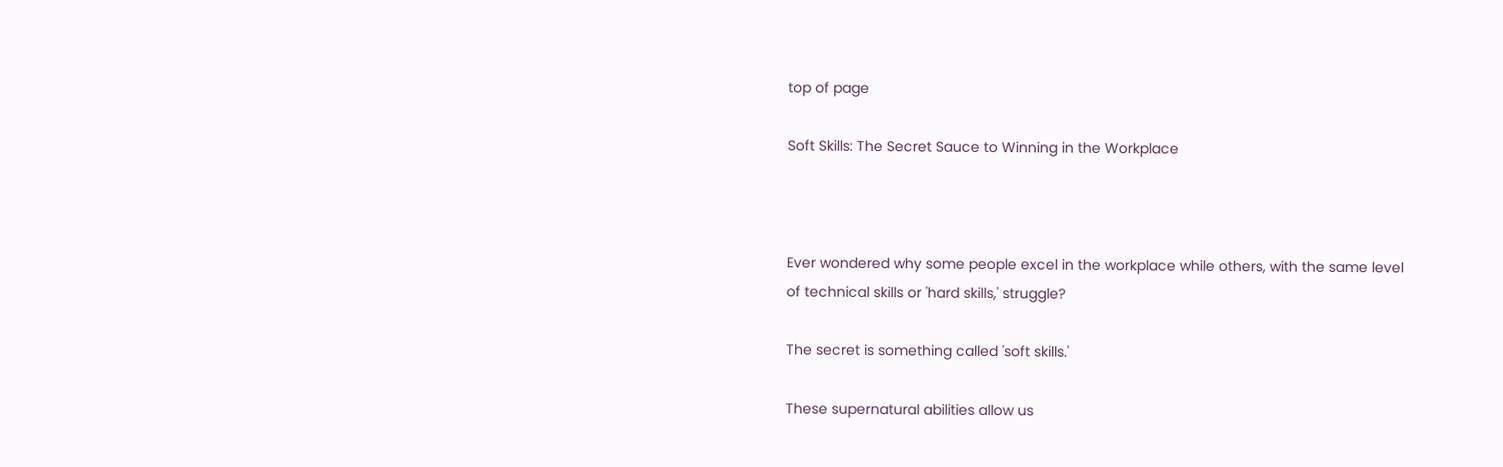top of page

Soft Skills: The Secret Sauce to Winning in the Workplace



Ever wondered why some people excel in the workplace while others, with the same level of technical skills or 'hard skills,' struggle?

The secret is something called 'soft skills.'

These supernatural abilities allow us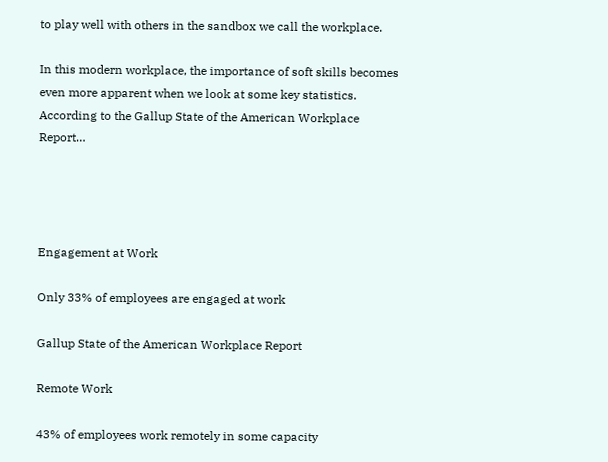to play well with others in the sandbox we call the workplace.

In this modern workplace, the importance of soft skills becomes even more apparent when we look at some key statistics. According to the Gallup State of the American Workplace Report…




Engagement at Work

Only 33% of employees are engaged at work

Gallup State of the American Workplace Report

Remote Work

43% of employees work remotely in some capacity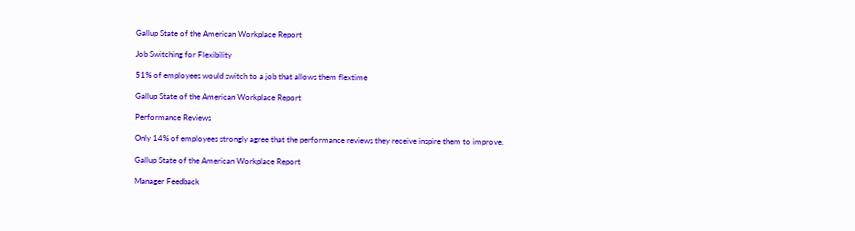Gallup State of the American Workplace Report

Job Switching for Flexibility

51% of employees would switch to a job that allows them flextime

Gallup State of the American Workplace Report

Performance Reviews

Only 14% of employees strongly agree that the performance reviews they receive inspire them to improve.

Gallup State of the American Workplace Report

Manager Feedback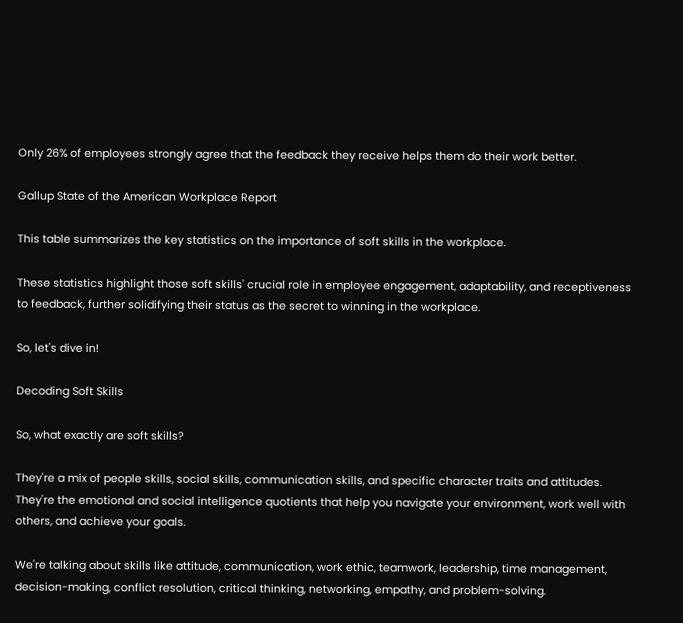Only 26% of employees strongly agree that the feedback they receive helps them do their work better.

Gallup State of the American Workplace Report

This table summarizes the key statistics on the importance of soft skills in the workplace.

These statistics highlight those soft skills' crucial role in employee engagement, adaptability, and receptiveness to feedback, further solidifying their status as the secret to winning in the workplace.

So, let's dive in!

Decoding Soft Skills

So, what exactly are soft skills?

They're a mix of people skills, social skills, communication skills, and specific character traits and attitudes. They're the emotional and social intelligence quotients that help you navigate your environment, work well with others, and achieve your goals.

We're talking about skills like attitude, communication, work ethic, teamwork, leadership, time management, decision-making, conflict resolution, critical thinking, networking, empathy, and problem-solving.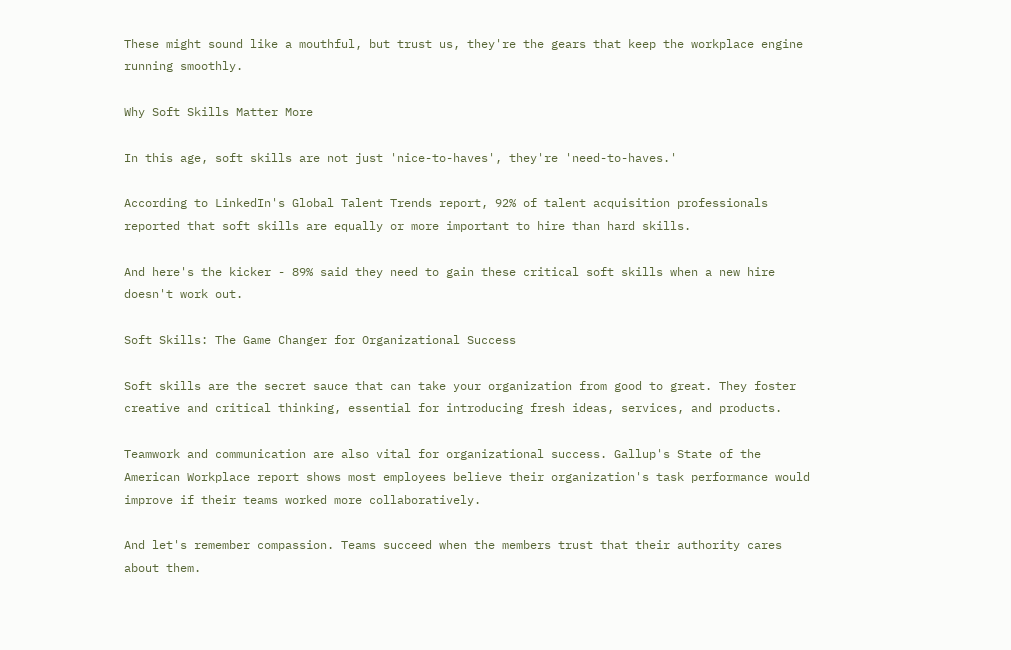These might sound like a mouthful, but trust us, they're the gears that keep the workplace engine running smoothly.

Why Soft Skills Matter More

In this age, soft skills are not just 'nice-to-haves', they're 'need-to-haves.'

According to LinkedIn's Global Talent Trends report, 92% of talent acquisition professionals reported that soft skills are equally or more important to hire than hard skills.

And here's the kicker - 89% said they need to gain these critical soft skills when a new hire doesn't work out.

Soft Skills: The Game Changer for Organizational Success

Soft skills are the secret sauce that can take your organization from good to great. They foster creative and critical thinking, essential for introducing fresh ideas, services, and products.

Teamwork and communication are also vital for organizational success. Gallup's State of the American Workplace report shows most employees believe their organization's task performance would improve if their teams worked more collaboratively.

And let's remember compassion. Teams succeed when the members trust that their authority cares about them.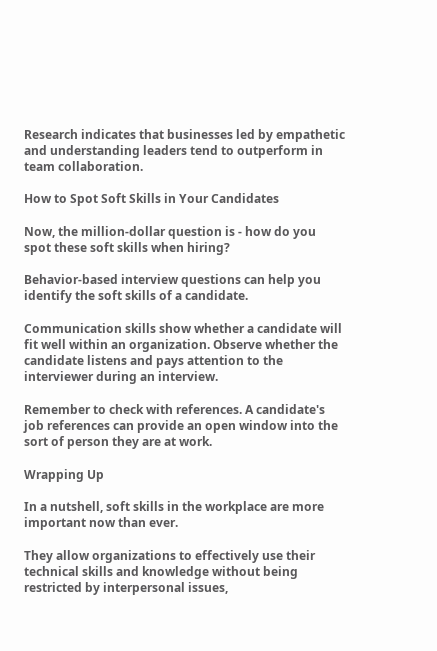Research indicates that businesses led by empathetic and understanding leaders tend to outperform in team collaboration.

How to Spot Soft Skills in Your Candidates

Now, the million-dollar question is - how do you spot these soft skills when hiring?

Behavior-based interview questions can help you identify the soft skills of a candidate.

Communication skills show whether a candidate will fit well within an organization. Observe whether the candidate listens and pays attention to the interviewer during an interview.

Remember to check with references. A candidate's job references can provide an open window into the sort of person they are at work.

Wrapping Up

In a nutshell, soft skills in the workplace are more important now than ever.

They allow organizations to effectively use their technical skills and knowledge without being restricted by interpersonal issues,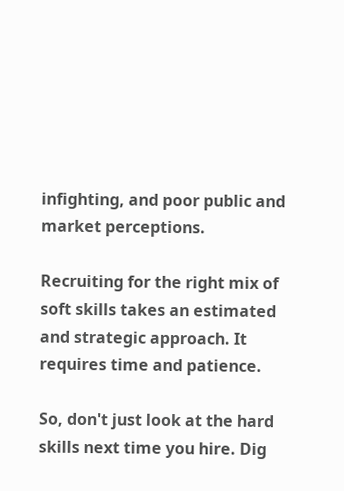infighting, and poor public and market perceptions.

Recruiting for the right mix of soft skills takes an estimated and strategic approach. It requires time and patience.

So, don't just look at the hard skills next time you hire. Dig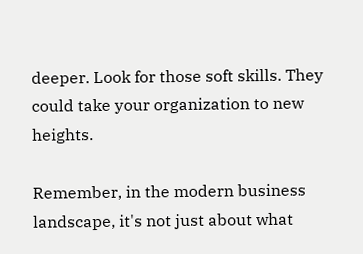deeper. Look for those soft skills. They could take your organization to new heights.

Remember, in the modern business landscape, it's not just about what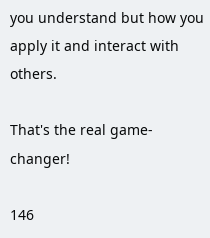you understand but how you apply it and interact with others.

That's the real game-changer!

146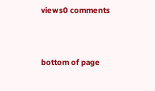views0 comments


bottom of page